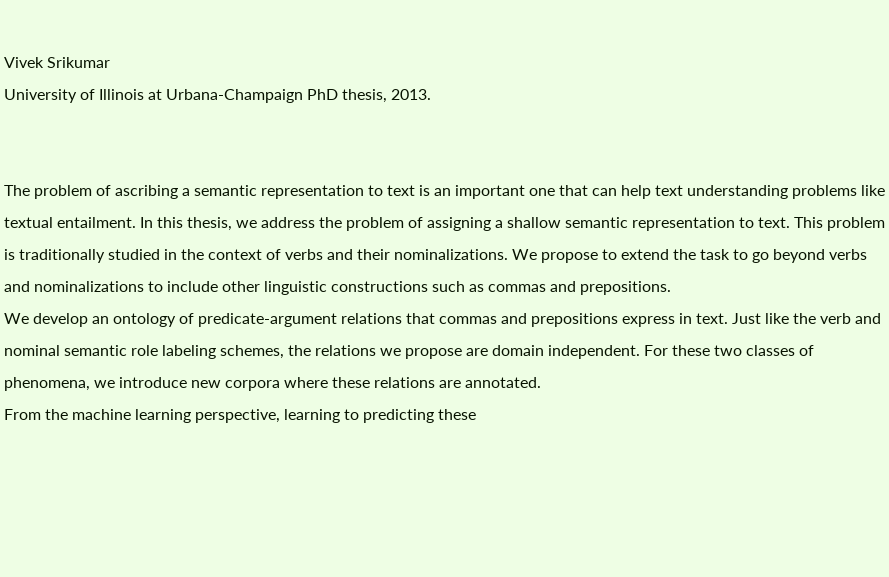Vivek Srikumar
University of Illinois at Urbana-Champaign PhD thesis, 2013.


The problem of ascribing a semantic representation to text is an important one that can help text understanding problems like textual entailment. In this thesis, we address the problem of assigning a shallow semantic representation to text. This problem is traditionally studied in the context of verbs and their nominalizations. We propose to extend the task to go beyond verbs and nominalizations to include other linguistic constructions such as commas and prepositions.
We develop an ontology of predicate-argument relations that commas and prepositions express in text. Just like the verb and nominal semantic role labeling schemes, the relations we propose are domain independent. For these two classes of phenomena, we introduce new corpora where these relations are annotated.
From the machine learning perspective, learning to predicting these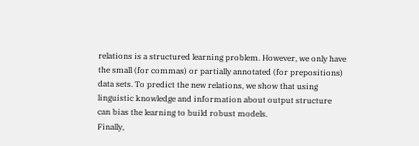relations is a structured learning problem. However, we only have the small (for commas) or partially annotated (for prepositions) data sets. To predict the new relations, we show that using linguistic knowledge and information about output structure can bias the learning to build robust models.
Finally,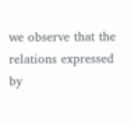we observe that the relations expressed by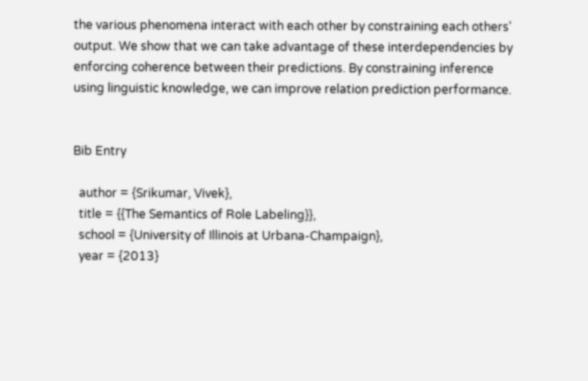the various phenomena interact with each other by constraining each others' output. We show that we can take advantage of these interdependencies by enforcing coherence between their predictions. By constraining inference using linguistic knowledge, we can improve relation prediction performance.


Bib Entry

  author = {Srikumar, Vivek},
  title = {{The Semantics of Role Labeling}},
  school = {University of Illinois at Urbana-Champaign},
  year = {2013}